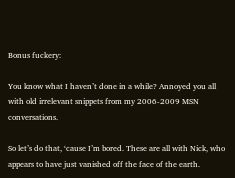Bonus fuckery:

You know what I haven’t done in a while? Annoyed you all with old irrelevant snippets from my 2006-2009 MSN conversations.

So let’s do that, ‘cause I’m bored. These are all with Nick, who appears to have just vanished off the face of the earth.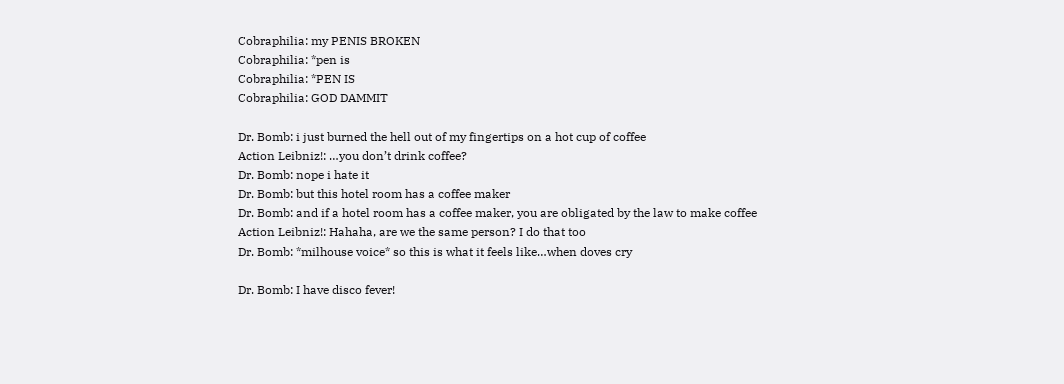Cobraphilia: my PENIS BROKEN
Cobraphilia: *pen is
Cobraphilia: *PEN IS
Cobraphilia: GOD DAMMIT

Dr. Bomb: i just burned the hell out of my fingertips on a hot cup of coffee
Action Leibniz!: …you don’t drink coffee?
Dr. Bomb: nope i hate it
Dr. Bomb: but this hotel room has a coffee maker
Dr. Bomb: and if a hotel room has a coffee maker, you are obligated by the law to make coffee
Action Leibniz!: Hahaha, are we the same person? I do that too
Dr. Bomb: *milhouse voice* so this is what it feels like…when doves cry

Dr. Bomb: I have disco fever!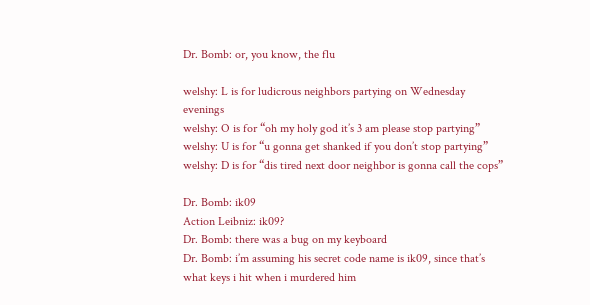Dr. Bomb: or, you know, the flu

welshy: L is for ludicrous neighbors partying on Wednesday evenings
welshy: O is for “oh my holy god it’s 3 am please stop partying”
welshy: U is for “u gonna get shanked if you don’t stop partying”
welshy: D is for “dis tired next door neighbor is gonna call the cops”

Dr. Bomb: ik09
Action Leibniz: ik09?
Dr. Bomb: there was a bug on my keyboard
Dr. Bomb: i’m assuming his secret code name is ik09, since that’s what keys i hit when i murdered him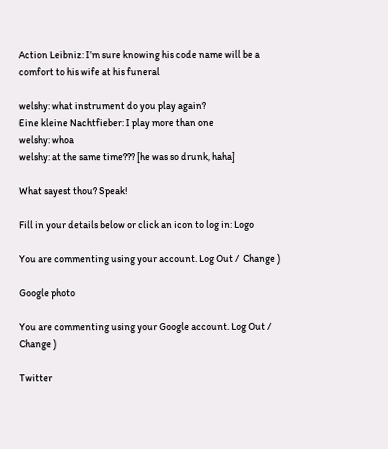Action Leibniz: I’m sure knowing his code name will be a comfort to his wife at his funeral

welshy: what instrument do you play again?
Eine kleine Nachtfieber: I play more than one
welshy: whoa
welshy: at the same time??? [he was so drunk, haha]

What sayest thou? Speak!

Fill in your details below or click an icon to log in: Logo

You are commenting using your account. Log Out /  Change )

Google photo

You are commenting using your Google account. Log Out /  Change )

Twitter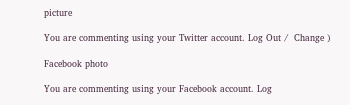picture

You are commenting using your Twitter account. Log Out /  Change )

Facebook photo

You are commenting using your Facebook account. Log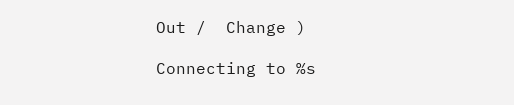Out /  Change )

Connecting to %s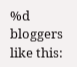%d bloggers like this: